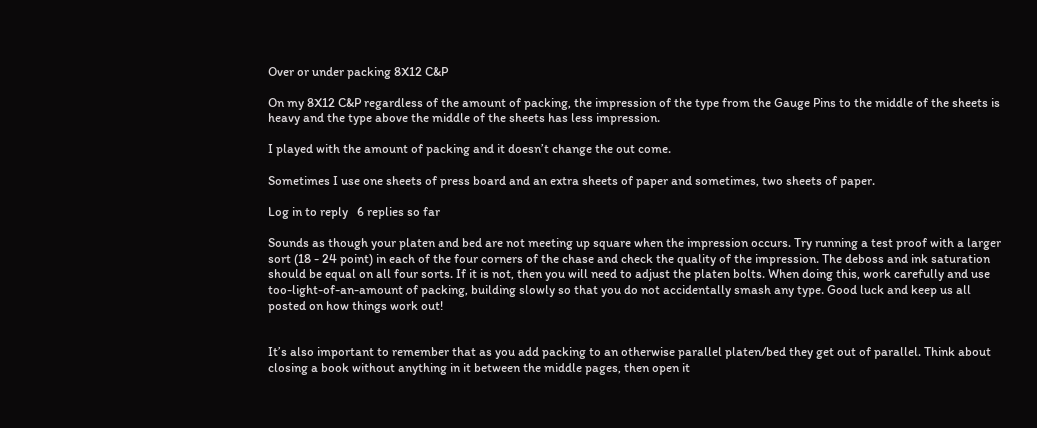Over or under packing 8X12 C&P

On my 8X12 C&P regardless of the amount of packing, the impression of the type from the Gauge Pins to the middle of the sheets is heavy and the type above the middle of the sheets has less impression.

I played with the amount of packing and it doesn’t change the out come.

Sometimes I use one sheets of press board and an extra sheets of paper and sometimes, two sheets of paper.

Log in to reply   6 replies so far

Sounds as though your platen and bed are not meeting up square when the impression occurs. Try running a test proof with a larger sort (18 - 24 point) in each of the four corners of the chase and check the quality of the impression. The deboss and ink saturation should be equal on all four sorts. If it is not, then you will need to adjust the platen bolts. When doing this, work carefully and use too-light-of-an-amount of packing, building slowly so that you do not accidentally smash any type. Good luck and keep us all posted on how things work out!


It’s also important to remember that as you add packing to an otherwise parallel platen/bed they get out of parallel. Think about closing a book without anything in it between the middle pages, then open it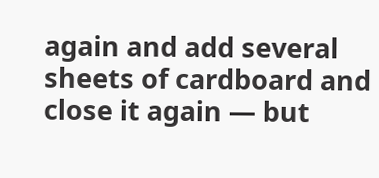again and add several sheets of cardboard and close it again — but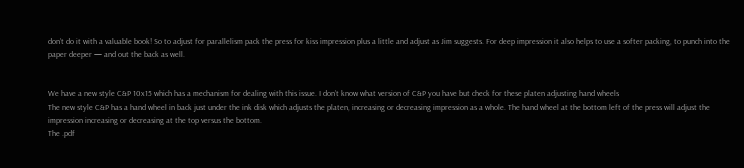don’t do it with a valuable book! So to adjust for parallelism pack the press for kiss impression plus a little and adjust as Jim suggests. For deep impression it also helps to use a softer packing, to punch into the paper deeper — and out the back as well.


We have a new style C&P 10x15 which has a mechanism for dealing with this issue. I don’t know what version of C&P you have but check for these platen adjusting hand wheels
The new style C&P has a hand wheel in back just under the ink disk which adjusts the platen, increasing or decreasing impression as a whole. The hand wheel at the bottom left of the press will adjust the impression increasing or decreasing at the top versus the bottom.
The .pdf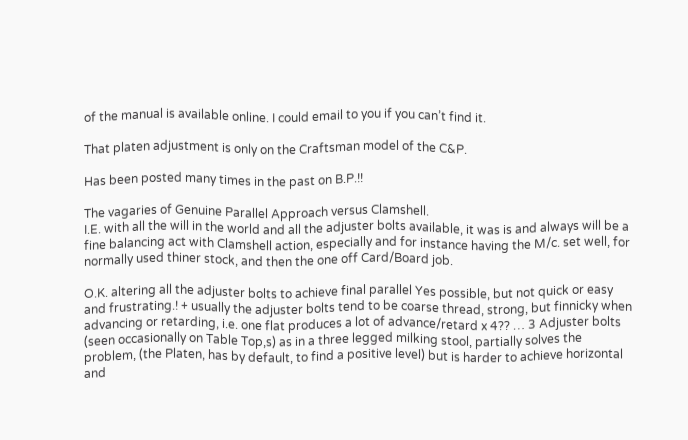of the manual is available online. I could email to you if you can’t find it.

That platen adjustment is only on the Craftsman model of the C&P.

Has been posted many times in the past on B.P.!!

The vagaries of Genuine Parallel Approach versus Clamshell.
I.E. with all the will in the world and all the adjuster bolts available, it was is and always will be a fine balancing act with Clamshell action, especially and for instance having the M/c. set well, for normally used thiner stock, and then the one off Card/Board job.

O.K. altering all the adjuster bolts to achieve final parallel Yes possible, but not quick or easy and frustrating.! + usually the adjuster bolts tend to be coarse thread, strong, but finnicky when advancing or retarding, i.e. one flat produces a lot of advance/retard x 4?? … 3 Adjuster bolts (seen occasionally on Table Top,s) as in a three legged milking stool, partially solves the problem, (the Platen, has by default, to find a positive level) but is harder to achieve horizontal and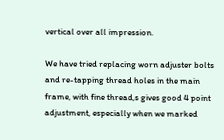vertical over all impression.

We have tried replacing worn adjuster bolts and re-tapping thread holes in the main frame, with fine thread,s gives good 4 point adjustment, especially when we marked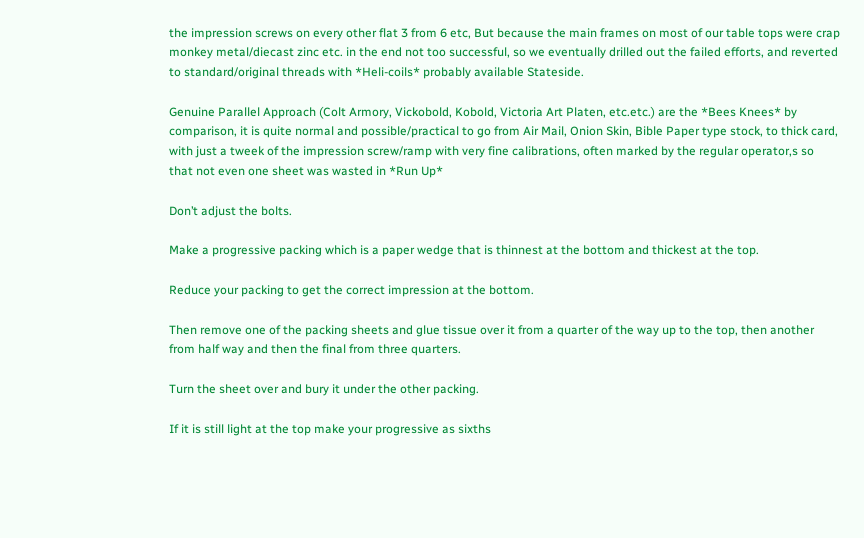the impression screws on every other flat 3 from 6 etc, But because the main frames on most of our table tops were crap monkey metal/diecast zinc etc. in the end not too successful, so we eventually drilled out the failed efforts, and reverted to standard/original threads with *Heli-coils* probably available Stateside.

Genuine Parallel Approach (Colt Armory, Vickobold, Kobold, Victoria Art Platen, etc.etc.) are the *Bees Knees* by comparison, it is quite normal and possible/practical to go from Air Mail, Onion Skin, Bible Paper type stock, to thick card, with just a tweek of the impression screw/ramp with very fine calibrations, often marked by the regular operator,s so that not even one sheet was wasted in *Run Up*

Don’t adjust the bolts.

Make a progressive packing which is a paper wedge that is thinnest at the bottom and thickest at the top.

Reduce your packing to get the correct impression at the bottom.

Then remove one of the packing sheets and glue tissue over it from a quarter of the way up to the top, then another from half way and then the final from three quarters.

Turn the sheet over and bury it under the other packing.

If it is still light at the top make your progressive as sixths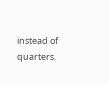instead of quarters.